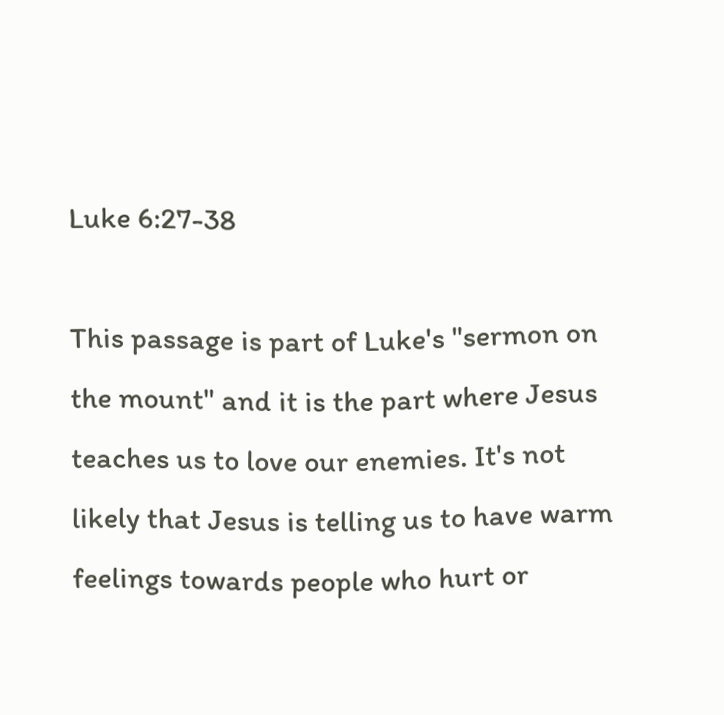Luke 6:27-38

This passage is part of Luke's "sermon on the mount" and it is the part where Jesus teaches us to love our enemies. It's not likely that Jesus is telling us to have warm feelings towards people who hurt or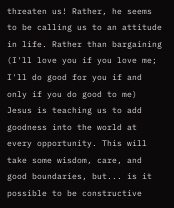threaten us! Rather, he seems to be calling us to an attitude in life. Rather than bargaining (I'll love you if you love me; I'll do good for you if and only if you do good to me) Jesus is teaching us to add goodness into the world at every opportunity. This will take some wisdom, care, and good boundaries, but... is it possible to be constructive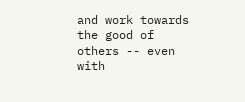and work towards the good of others -- even with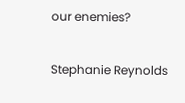our enemies?

Stephanie Reynolds